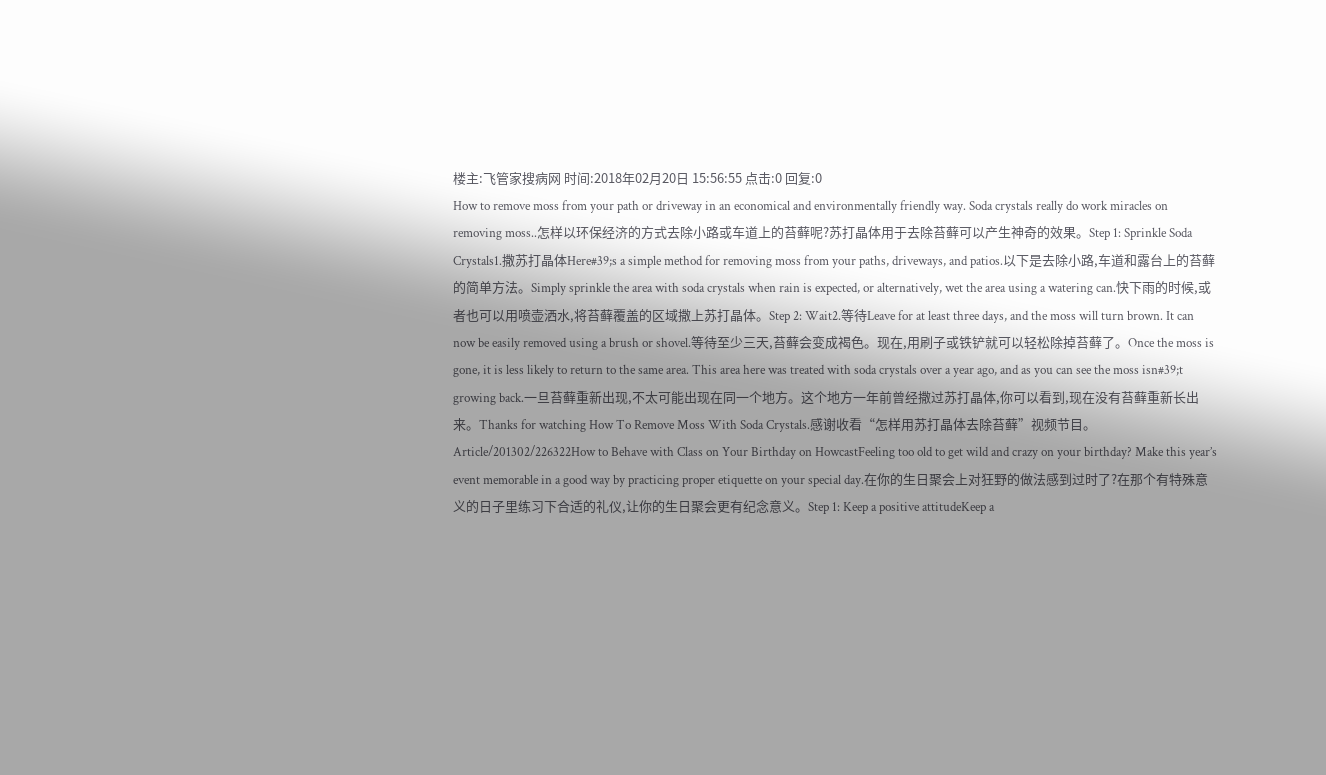楼主:飞管家搜病网 时间:2018年02月20日 15:56:55 点击:0 回复:0
How to remove moss from your path or driveway in an economical and environmentally friendly way. Soda crystals really do work miracles on removing moss..怎样以环保经济的方式去除小路或车道上的苔藓呢?苏打晶体用于去除苔藓可以产生神奇的效果。Step 1: Sprinkle Soda Crystals1.撒苏打晶体Here#39;s a simple method for removing moss from your paths, driveways, and patios.以下是去除小路,车道和露台上的苔藓的简单方法。Simply sprinkle the area with soda crystals when rain is expected, or alternatively, wet the area using a watering can.快下雨的时候,或者也可以用喷壶洒水,将苔藓覆盖的区域撒上苏打晶体。Step 2: Wait2.等待Leave for at least three days, and the moss will turn brown. It can now be easily removed using a brush or shovel.等待至少三天,苔藓会变成褐色。现在,用刷子或铁铲就可以轻松除掉苔藓了。Once the moss is gone, it is less likely to return to the same area. This area here was treated with soda crystals over a year ago, and as you can see the moss isn#39;t growing back.一旦苔藓重新出现,不太可能出现在同一个地方。这个地方一年前曾经撒过苏打晶体,你可以看到,现在没有苔藓重新长出来。Thanks for watching How To Remove Moss With Soda Crystals.感谢收看“怎样用苏打晶体去除苔藓”视频节目。 Article/201302/226322How to Behave with Class on Your Birthday on HowcastFeeling too old to get wild and crazy on your birthday? Make this year’s event memorable in a good way by practicing proper etiquette on your special day.在你的生日聚会上对狂野的做法感到过时了?在那个有特殊意义的日子里练习下合适的礼仪,让你的生日聚会更有纪念意义。Step 1: Keep a positive attitudeKeep a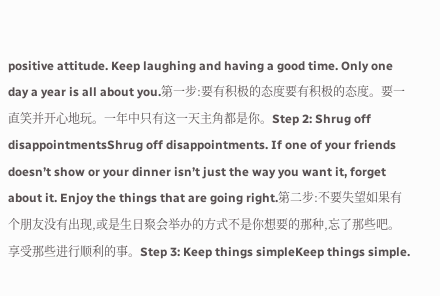positive attitude. Keep laughing and having a good time. Only one day a year is all about you.第一步:要有积极的态度要有积极的态度。要一直笑并开心地玩。一年中只有这一天主角都是你。Step 2: Shrug off disappointmentsShrug off disappointments. If one of your friends doesn’t show or your dinner isn’t just the way you want it, forget about it. Enjoy the things that are going right.第二步:不要失望如果有个朋友没有出现,或是生日聚会举办的方式不是你想要的那种,忘了那些吧。享受那些进行顺利的事。Step 3: Keep things simpleKeep things simple.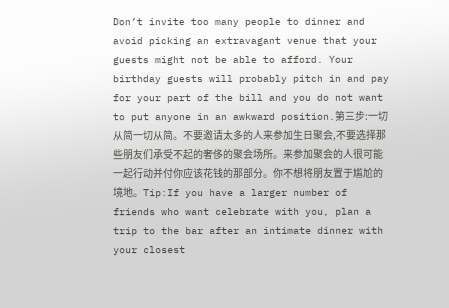Don’t invite too many people to dinner and avoid picking an extravagant venue that your guests might not be able to afford. Your birthday guests will probably pitch in and pay for your part of the bill and you do not want to put anyone in an awkward position.第三步:一切从简一切从简。不要邀请太多的人来参加生日聚会,不要选择那些朋友们承受不起的奢侈的聚会场所。来参加聚会的人很可能一起行动并付你应该花钱的那部分。你不想将朋友置于尴尬的境地。Tip:If you have a larger number of friends who want celebrate with you, plan a trip to the bar after an intimate dinner with your closest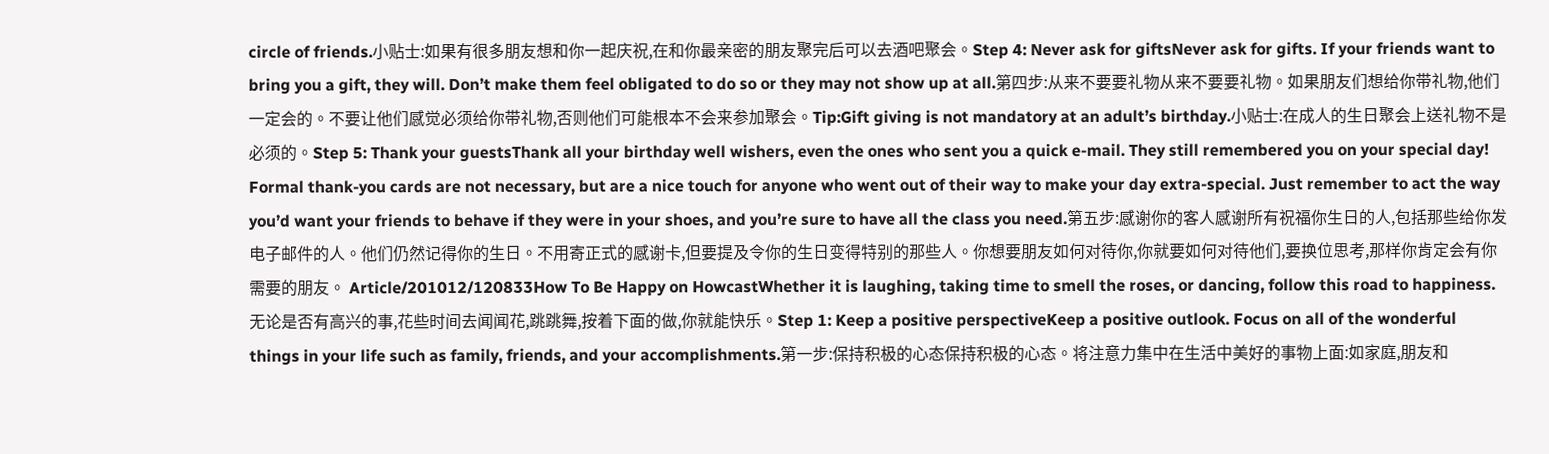circle of friends.小贴士:如果有很多朋友想和你一起庆祝,在和你最亲密的朋友聚完后可以去酒吧聚会。Step 4: Never ask for giftsNever ask for gifts. If your friends want to bring you a gift, they will. Don’t make them feel obligated to do so or they may not show up at all.第四步:从来不要要礼物从来不要要礼物。如果朋友们想给你带礼物,他们一定会的。不要让他们感觉必须给你带礼物,否则他们可能根本不会来参加聚会。Tip:Gift giving is not mandatory at an adult’s birthday.小贴士:在成人的生日聚会上送礼物不是必须的。Step 5: Thank your guestsThank all your birthday well wishers, even the ones who sent you a quick e-mail. They still remembered you on your special day! Formal thank-you cards are not necessary, but are a nice touch for anyone who went out of their way to make your day extra-special. Just remember to act the way you’d want your friends to behave if they were in your shoes, and you’re sure to have all the class you need.第五步:感谢你的客人感谢所有祝福你生日的人,包括那些给你发电子邮件的人。他们仍然记得你的生日。不用寄正式的感谢卡,但要提及令你的生日变得特别的那些人。你想要朋友如何对待你,你就要如何对待他们,要换位思考,那样你肯定会有你需要的朋友。 Article/201012/120833How To Be Happy on HowcastWhether it is laughing, taking time to smell the roses, or dancing, follow this road to happiness.无论是否有高兴的事,花些时间去闻闻花,跳跳舞,按着下面的做,你就能快乐。Step 1: Keep a positive perspectiveKeep a positive outlook. Focus on all of the wonderful things in your life such as family, friends, and your accomplishments.第一步:保持积极的心态保持积极的心态。将注意力集中在生活中美好的事物上面:如家庭,朋友和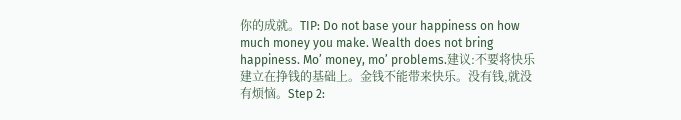你的成就。TIP: Do not base your happiness on how much money you make. Wealth does not bring happiness. Mo’ money, mo’ problems.建议:不要将快乐建立在挣钱的基础上。金钱不能带来快乐。没有钱,就没有烦恼。Step 2: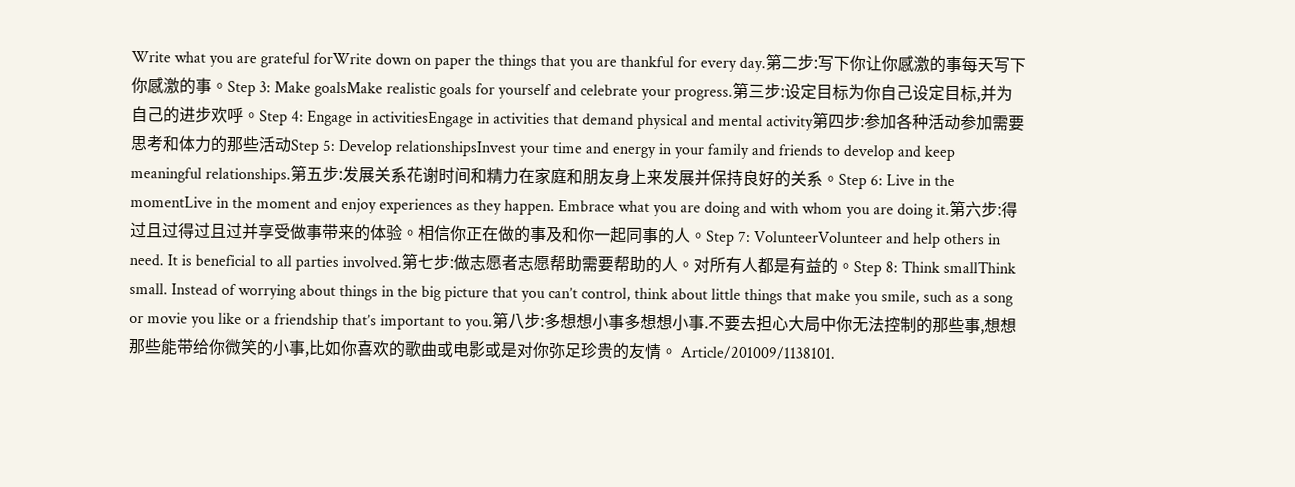Write what you are grateful forWrite down on paper the things that you are thankful for every day.第二步:写下你让你感激的事每天写下你感激的事。Step 3: Make goalsMake realistic goals for yourself and celebrate your progress.第三步:设定目标为你自己设定目标,并为自己的进步欢呼。Step 4: Engage in activitiesEngage in activities that demand physical and mental activity第四步:参加各种活动参加需要思考和体力的那些活动Step 5: Develop relationshipsInvest your time and energy in your family and friends to develop and keep meaningful relationships.第五步:发展关系花谢时间和精力在家庭和朋友身上来发展并保持良好的关系。Step 6: Live in the momentLive in the moment and enjoy experiences as they happen. Embrace what you are doing and with whom you are doing it.第六步:得过且过得过且过并享受做事带来的体验。相信你正在做的事及和你一起同事的人。Step 7: VolunteerVolunteer and help others in need. It is beneficial to all parties involved.第七步:做志愿者志愿帮助需要帮助的人。对所有人都是有益的。Step 8: Think smallThink small. Instead of worrying about things in the big picture that you can’t control, think about little things that make you smile, such as a song or movie you like or a friendship that’s important to you.第八步:多想想小事多想想小事.不要去担心大局中你无法控制的那些事,想想那些能带给你微笑的小事,比如你喜欢的歌曲或电影或是对你弥足珍贵的友情。 Article/201009/1138101.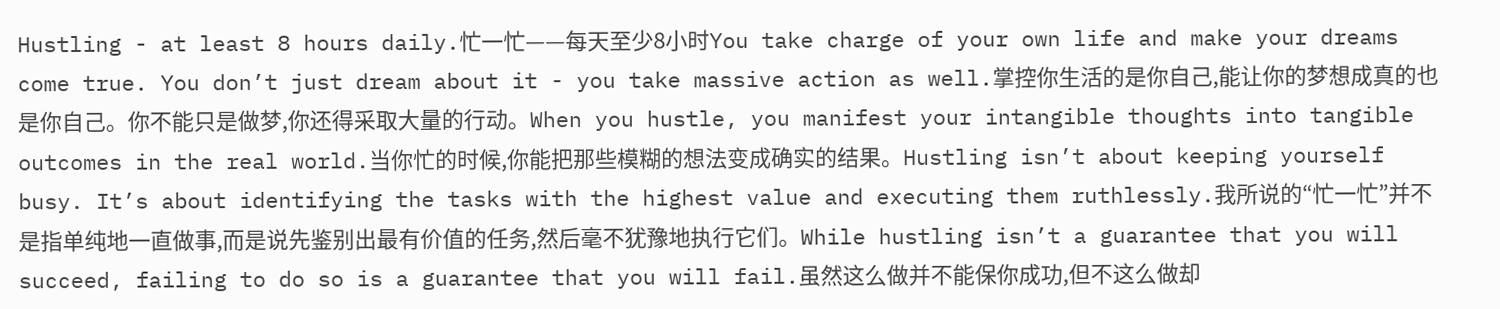Hustling - at least 8 hours daily.忙一忙——每天至少8小时You take charge of your own life and make your dreams come true. You don’t just dream about it - you take massive action as well.掌控你生活的是你自己,能让你的梦想成真的也是你自己。你不能只是做梦,你还得采取大量的行动。When you hustle, you manifest your intangible thoughts into tangible outcomes in the real world.当你忙的时候,你能把那些模糊的想法变成确实的结果。Hustling isn’t about keeping yourself busy. It’s about identifying the tasks with the highest value and executing them ruthlessly.我所说的“忙一忙”并不是指单纯地一直做事,而是说先鉴别出最有价值的任务,然后毫不犹豫地执行它们。While hustling isn’t a guarantee that you will succeed, failing to do so is a guarantee that you will fail.虽然这么做并不能保你成功,但不这么做却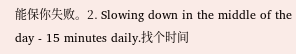能保你失败。2. Slowing down in the middle of the day - 15 minutes daily.找个时间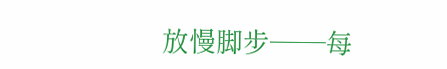放慢脚步——每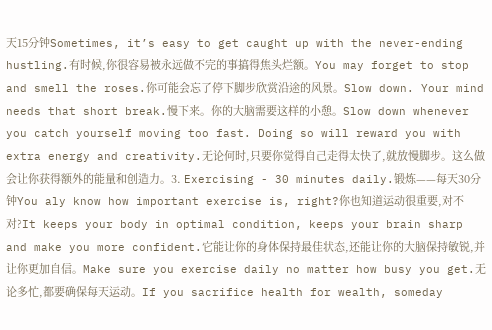天15分钟Sometimes, it’s easy to get caught up with the never-ending hustling.有时候,你很容易被永远做不完的事搞得焦头烂额。You may forget to stop and smell the roses.你可能会忘了停下脚步欣赏沿途的风景。Slow down. Your mind needs that short break.慢下来。你的大脑需要这样的小憩。Slow down whenever you catch yourself moving too fast. Doing so will reward you with extra energy and creativity.无论何时,只要你觉得自己走得太快了,就放慢脚步。这么做会让你获得额外的能量和创造力。3. Exercising - 30 minutes daily.锻炼——每天30分钟You aly know how important exercise is, right?你也知道运动很重要,对不对?It keeps your body in optimal condition, keeps your brain sharp and make you more confident.它能让你的身体保持最佳状态,还能让你的大脑保持敏锐,并让你更加自信。Make sure you exercise daily no matter how busy you get.无论多忙,都要确保每天运动。If you sacrifice health for wealth, someday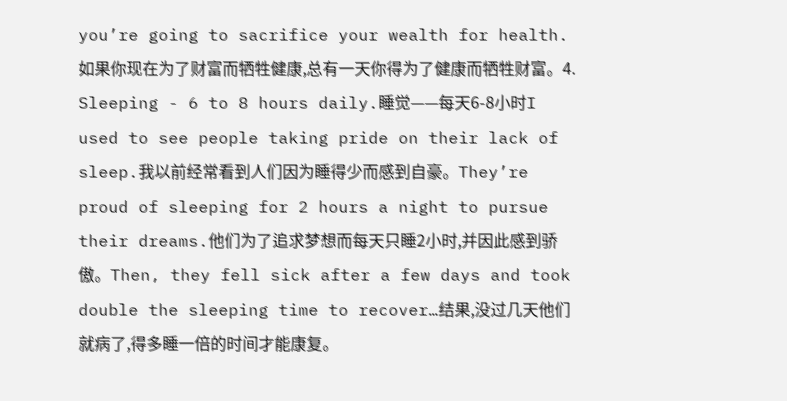you’re going to sacrifice your wealth for health.如果你现在为了财富而牺牲健康,总有一天你得为了健康而牺牲财富。4. Sleeping - 6 to 8 hours daily.睡觉——每天6-8小时I used to see people taking pride on their lack of sleep.我以前经常看到人们因为睡得少而感到自豪。They’re proud of sleeping for 2 hours a night to pursue their dreams.他们为了追求梦想而每天只睡2小时,并因此感到骄傲。Then, they fell sick after a few days and took double the sleeping time to recover…结果,没过几天他们就病了,得多睡一倍的时间才能康复。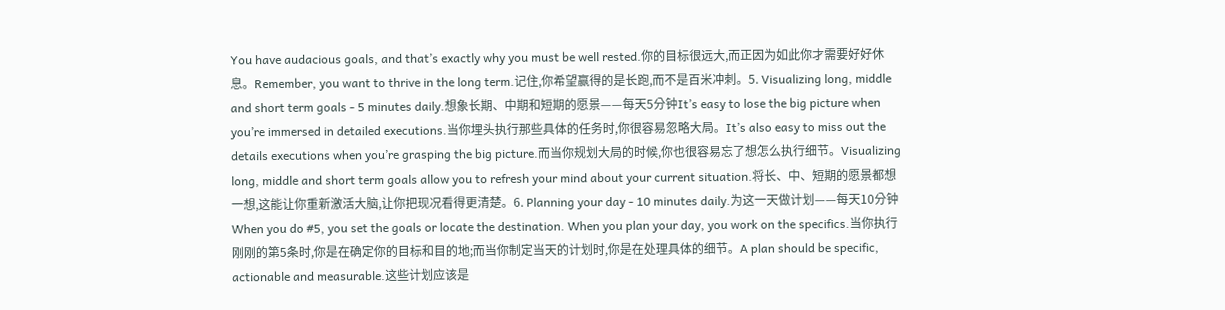You have audacious goals, and that’s exactly why you must be well rested.你的目标很远大,而正因为如此你才需要好好休息。Remember, you want to thrive in the long term.记住,你希望赢得的是长跑,而不是百米冲刺。5. Visualizing long, middle and short term goals - 5 minutes daily.想象长期、中期和短期的愿景——每天5分钟It’s easy to lose the big picture when you’re immersed in detailed executions.当你埋头执行那些具体的任务时,你很容易忽略大局。It’s also easy to miss out the details executions when you’re grasping the big picture.而当你规划大局的时候,你也很容易忘了想怎么执行细节。Visualizing long, middle and short term goals allow you to refresh your mind about your current situation.将长、中、短期的愿景都想一想,这能让你重新激活大脑,让你把现况看得更清楚。6. Planning your day - 10 minutes daily.为这一天做计划——每天10分钟When you do #5, you set the goals or locate the destination. When you plan your day, you work on the specifics.当你执行刚刚的第5条时,你是在确定你的目标和目的地;而当你制定当天的计划时,你是在处理具体的细节。A plan should be specific, actionable and measurable.这些计划应该是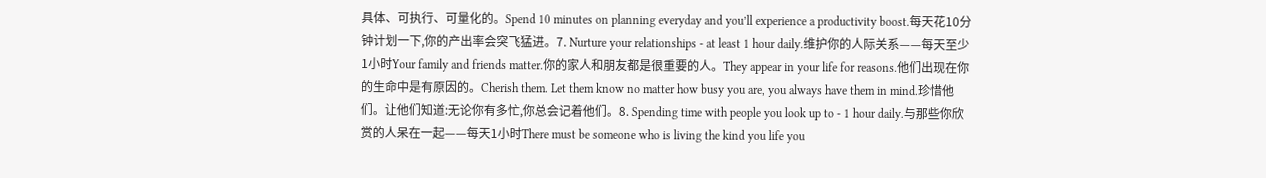具体、可执行、可量化的。Spend 10 minutes on planning everyday and you’ll experience a productivity boost.每天花10分钟计划一下,你的产出率会突飞猛进。7. Nurture your relationships - at least 1 hour daily.维护你的人际关系——每天至少1小时Your family and friends matter.你的家人和朋友都是很重要的人。They appear in your life for reasons.他们出现在你的生命中是有原因的。Cherish them. Let them know no matter how busy you are, you always have them in mind.珍惜他们。让他们知道:无论你有多忙,你总会记着他们。8. Spending time with people you look up to - 1 hour daily.与那些你欣赏的人呆在一起——每天1小时There must be someone who is living the kind you life you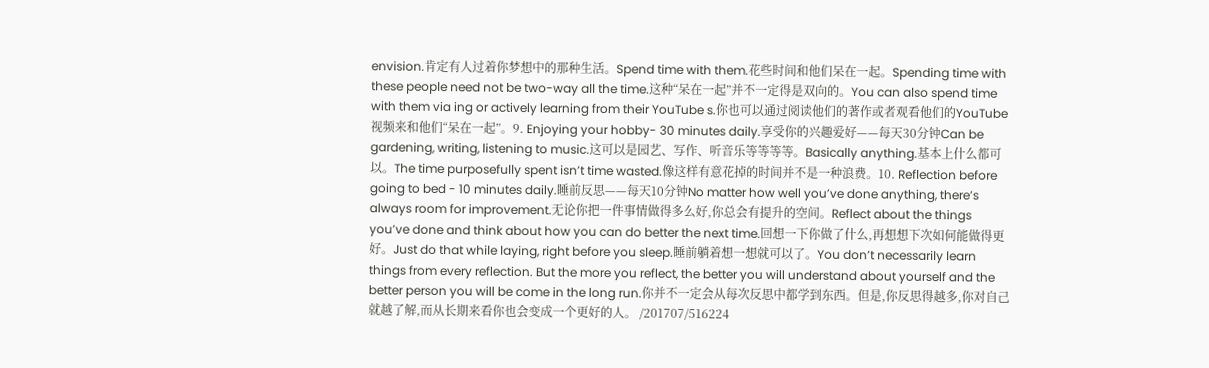envision.肯定有人过着你梦想中的那种生活。Spend time with them.花些时间和他们呆在一起。Spending time with these people need not be two-way all the time.这种“呆在一起”并不一定得是双向的。You can also spend time with them via ing or actively learning from their YouTube s.你也可以通过阅读他们的著作或者观看他们的YouTube视频来和他们“呆在一起”。9. Enjoying your hobby- 30 minutes daily.享受你的兴趣爱好——每天30分钟Can be gardening, writing, listening to music.这可以是园艺、写作、听音乐等等等等。Basically anything.基本上什么都可以。The time purposefully spent isn’t time wasted.像这样有意花掉的时间并不是一种浪费。10. Reflection before going to bed - 10 minutes daily.睡前反思——每天10分钟No matter how well you’ve done anything, there’s always room for improvement.无论你把一件事情做得多么好,你总会有提升的空间。Reflect about the things you’ve done and think about how you can do better the next time.回想一下你做了什么,再想想下次如何能做得更好。Just do that while laying, right before you sleep.睡前躺着想一想就可以了。You don’t necessarily learn things from every reflection. But the more you reflect, the better you will understand about yourself and the better person you will be come in the long run.你并不一定会从每次反思中都学到东西。但是,你反思得越多,你对自己就越了解,而从长期来看你也会变成一个更好的人。 /201707/516224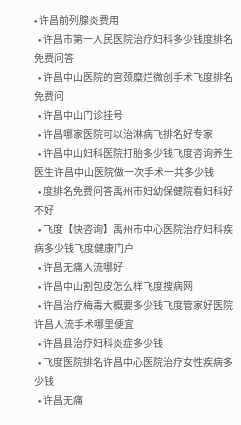• 许昌前列腺炎费用
  • 许昌市第一人民医院治疗妇科多少钱度排名免费问答
  • 许昌中山医院的宫颈糜烂微创手术飞度排名免费问
  • 许昌中山门诊挂号
  • 许昌哪家医院可以治淋病飞排名好专家
  • 许昌中山妇科医院打胎多少钱飞度咨询养生医生许昌中山医院做一次手术一共多少钱
  • 度排名免费问答禹州市妇幼保健院看妇科好不好
  • 飞度【快咨询】禹州市中心医院治疗妇科疾病多少钱飞度健康门户
  • 许昌无痛人流哪好
  • 许昌中山割包皮怎么样飞度搜病网
  • 许昌治疗梅毒大概要多少钱飞度管家好医院许昌人流手术哪里便宜
  • 许昌县治疗妇科炎症多少钱
  • 飞度医院排名许昌中心医院治疗女性疾病多少钱
  • 许昌无痛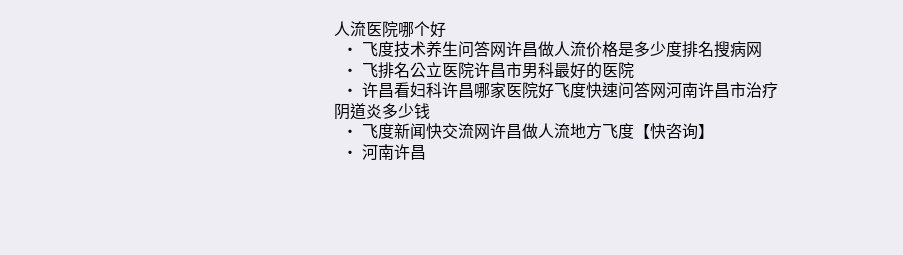人流医院哪个好
  • 飞度技术养生问答网许昌做人流价格是多少度排名搜病网
  • 飞排名公立医院许昌市男科最好的医院
  • 许昌看妇科许昌哪家医院好飞度快速问答网河南许昌市治疗阴道炎多少钱
  • 飞度新闻快交流网许昌做人流地方飞度【快咨询】
  • 河南许昌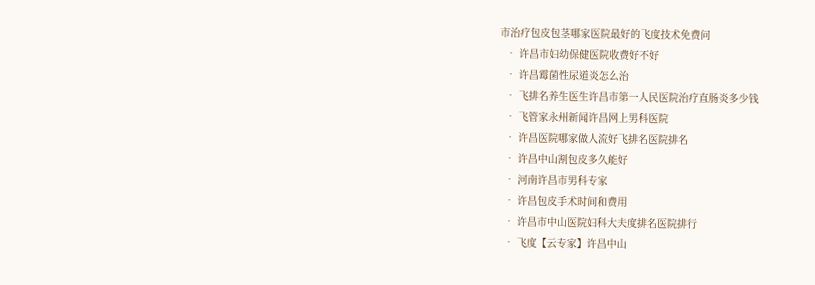市治疗包皮包茎哪家医院最好的飞度技术免费问
  • 许昌市妇幼保健医院收费好不好
  • 许昌霉菌性尿道炎怎么治
  • 飞排名养生医生许昌市第一人民医院治疗直肠炎多少钱
  • 飞管家永州新闻许昌网上男科医院
  • 许昌医院哪家做人流好飞排名医院排名
  • 许昌中山割包皮多久能好
  • 河南许昌市男科专家
  • 许昌包皮手术时间和费用
  • 许昌市中山医院妇科大夫度排名医院排行
  • 飞度【云专家】许昌中山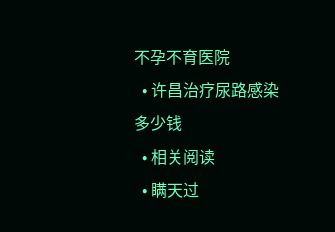不孕不育医院
  • 许昌治疗尿路感染多少钱
  • 相关阅读
  • 瞒天过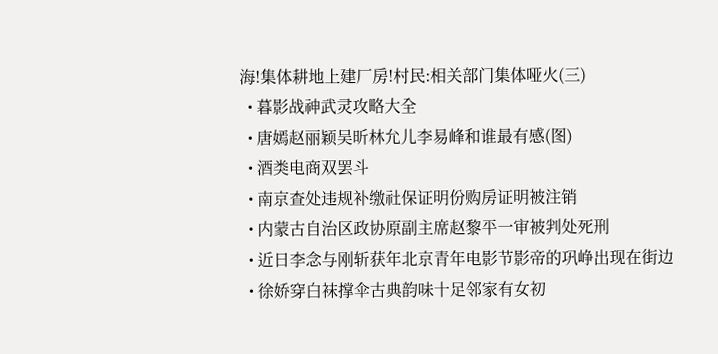海!集体耕地上建厂房!村民:相关部门集体哑火(三)
  • 暮影战神武灵攻略大全
  • 唐嫣赵丽颖吴昕林允儿李易峰和谁最有感(图)
  • 酒类电商双罢斗
  • 南京查处违规补缴社保证明份购房证明被注销
  • 内蒙古自治区政协原副主席赵黎平一审被判处死刑
  • 近日李念与刚斩获年北京青年电影节影帝的巩峥出现在街边
  • 徐娇穿白袜撑伞古典韵味十足邻家有女初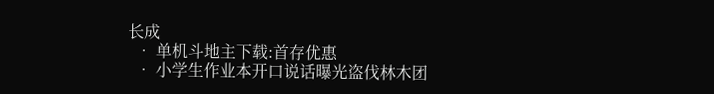长成
  • 单机斗地主下载:首存优惠
  • 小学生作业本开口说话曝光盗伐林木团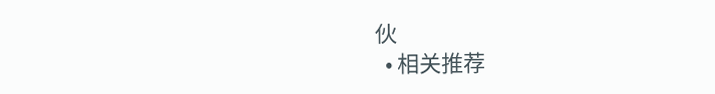伙
  • 相关推荐